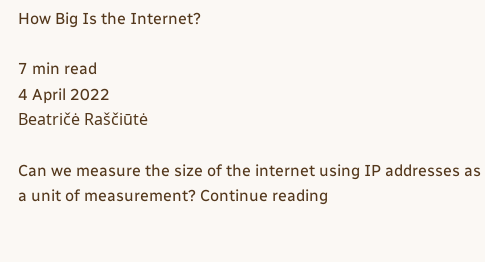How Big Is the Internet?

7 min read
4 April 2022
Beatričė Raščiūtė

Can we measure the size of the internet using IP addresses as a unit of measurement? Continue reading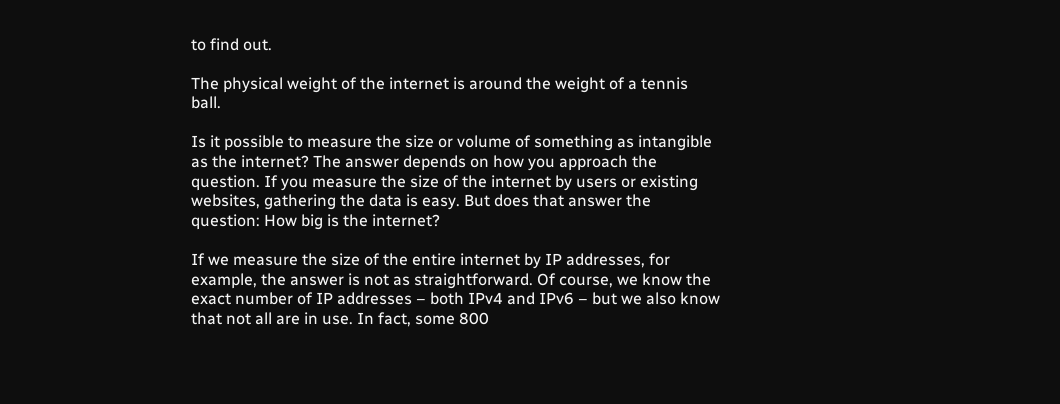to find out.

The physical weight of the internet is around the weight of a tennis ball.

Is it possible to measure the size or volume of something as intangible as the internet? The answer depends on how you approach the question. If you measure the size of the internet by users or existing websites, gathering the data is easy. But does that answer the question: How big is the internet?

If we measure the size of the entire internet by IP addresses, for example, the answer is not as straightforward. Of course, we know the exact number of IP addresses – both IPv4 and IPv6 – but we also know that not all are in use. In fact, some 800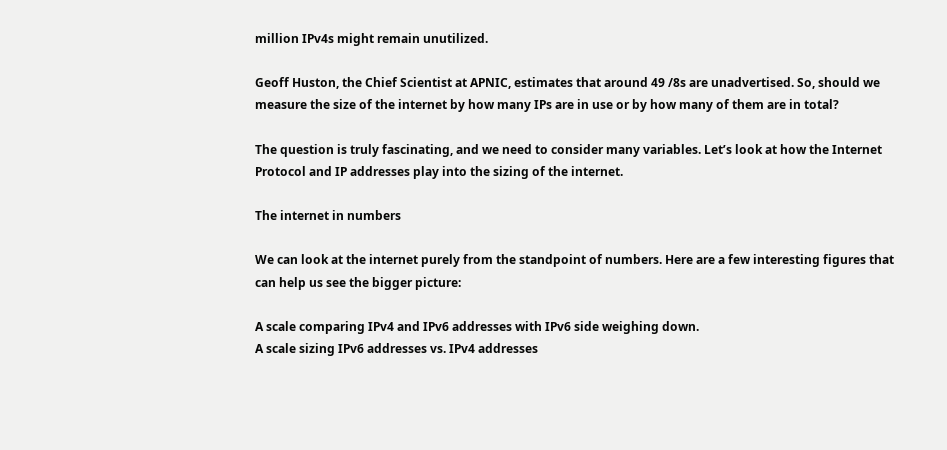million IPv4s might remain unutilized.

Geoff Huston, the Chief Scientist at APNIC, estimates that around 49 /8s are unadvertised. So, should we measure the size of the internet by how many IPs are in use or by how many of them are in total?

The question is truly fascinating, and we need to consider many variables. Let’s look at how the Internet Protocol and IP addresses play into the sizing of the internet.

The internet in numbers

We can look at the internet purely from the standpoint of numbers. Here are a few interesting figures that can help us see the bigger picture:

A scale comparing IPv4 and IPv6 addresses with IPv6 side weighing down.
A scale sizing IPv6 addresses vs. IPv4 addresses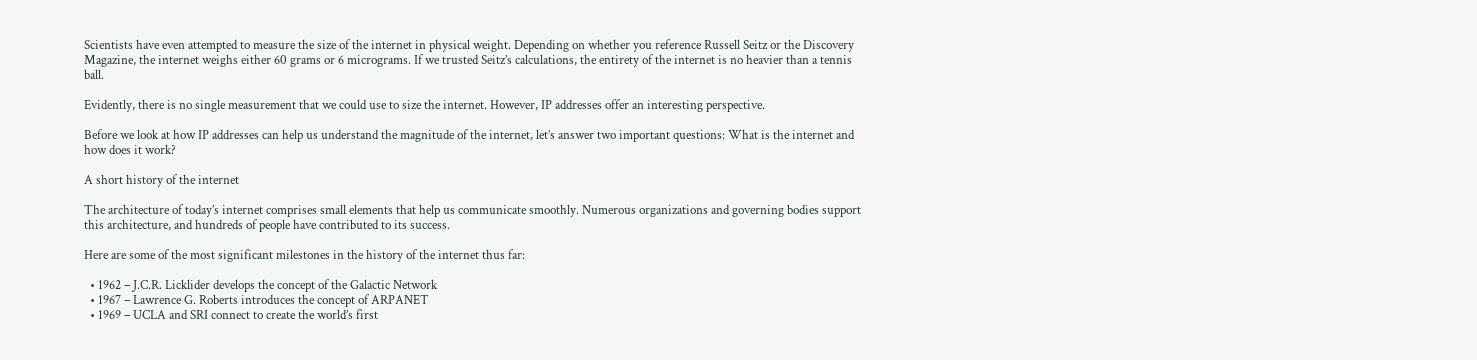Scientists have even attempted to measure the size of the internet in physical weight. Depending on whether you reference Russell Seitz or the Discovery Magazine, the internet weighs either 60 grams or 6 micrograms. If we trusted Seitz’s calculations, the entirety of the internet is no heavier than a tennis ball.

Evidently, there is no single measurement that we could use to size the internet. However, IP addresses offer an interesting perspective.

Before we look at how IP addresses can help us understand the magnitude of the internet, let’s answer two important questions: What is the internet and how does it work?

A short history of the internet

The architecture of today’s internet comprises small elements that help us communicate smoothly. Numerous organizations and governing bodies support this architecture, and hundreds of people have contributed to its success.

Here are some of the most significant milestones in the history of the internet thus far:

  • 1962 – J.C.R. Licklider develops the concept of the Galactic Network
  • 1967 – Lawrence G. Roberts introduces the concept of ARPANET
  • 1969 – UCLA and SRI connect to create the world’s first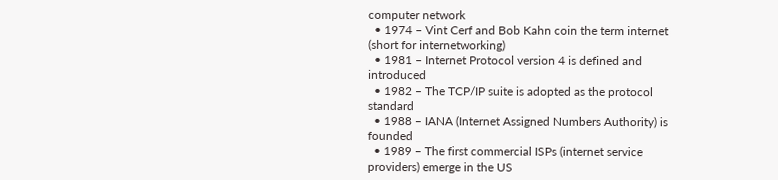computer network
  • 1974 – Vint Cerf and Bob Kahn coin the term internet (short for internetworking)
  • 1981 – Internet Protocol version 4 is defined and introduced
  • 1982 – The TCP/IP suite is adopted as the protocol standard
  • 1988 – IANA (Internet Assigned Numbers Authority) is founded
  • 1989 – The first commercial ISPs (internet service providers) emerge in the US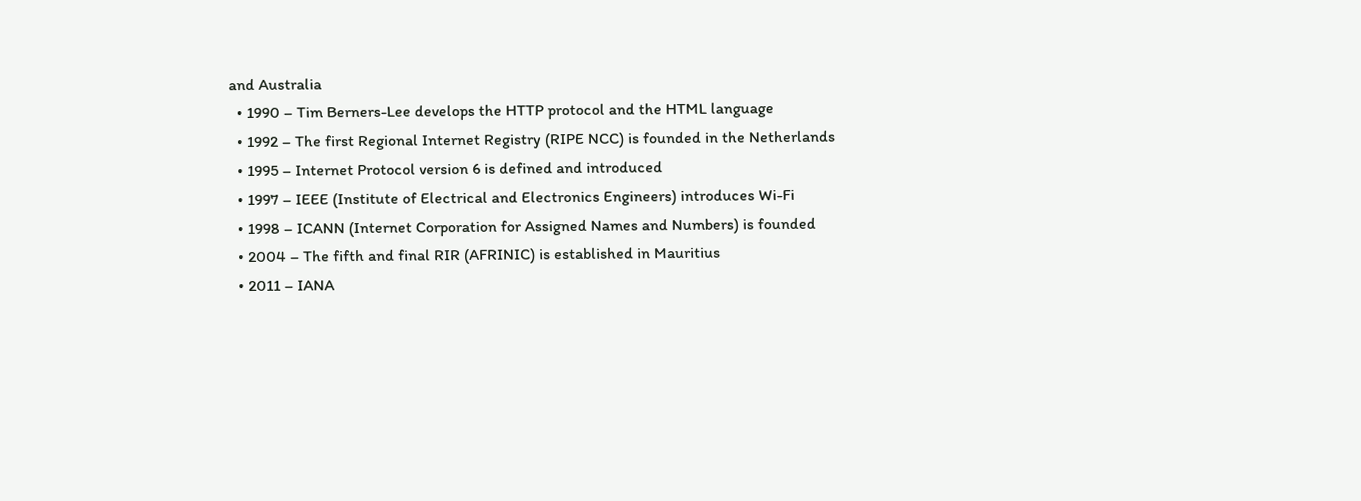and Australia
  • 1990 – Tim Berners-Lee develops the HTTP protocol and the HTML language
  • 1992 – The first Regional Internet Registry (RIPE NCC) is founded in the Netherlands
  • 1995 – Internet Protocol version 6 is defined and introduced
  • 1997 – IEEE (Institute of Electrical and Electronics Engineers) introduces Wi-Fi
  • 1998 – ICANN (Internet Corporation for Assigned Names and Numbers) is founded
  • 2004 – The fifth and final RIR (AFRINIC) is established in Mauritius
  • 2011 – IANA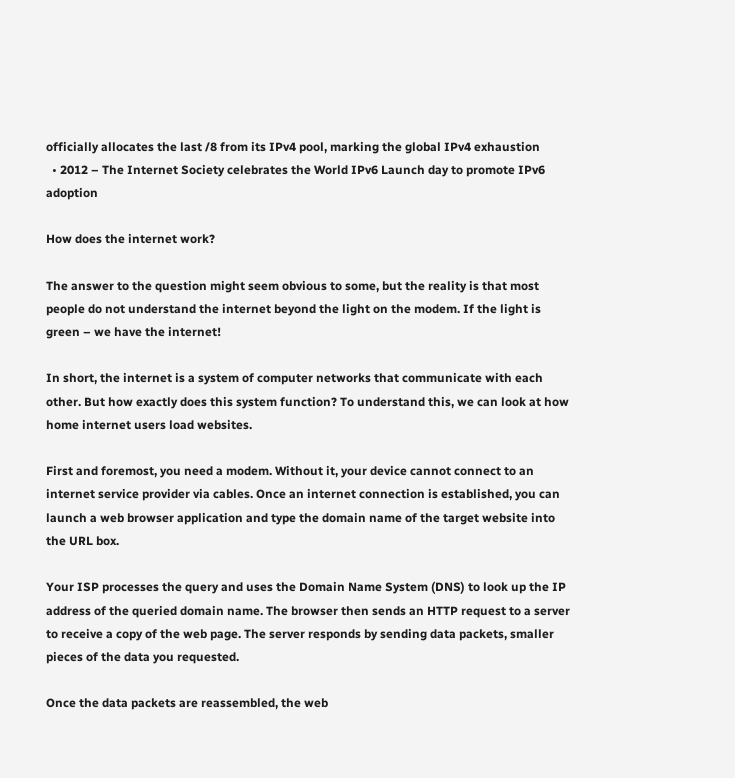officially allocates the last /8 from its IPv4 pool, marking the global IPv4 exhaustion
  • 2012 – The Internet Society celebrates the World IPv6 Launch day to promote IPv6 adoption

How does the internet work?

The answer to the question might seem obvious to some, but the reality is that most people do not understand the internet beyond the light on the modem. If the light is green – we have the internet!

In short, the internet is a system of computer networks that communicate with each other. But how exactly does this system function? To understand this, we can look at how home internet users load websites.

First and foremost, you need a modem. Without it, your device cannot connect to an internet service provider via cables. Once an internet connection is established, you can launch a web browser application and type the domain name of the target website into the URL box.

Your ISP processes the query and uses the Domain Name System (DNS) to look up the IP address of the queried domain name. The browser then sends an HTTP request to a server to receive a copy of the web page. The server responds by sending data packets, smaller pieces of the data you requested.

Once the data packets are reassembled, the web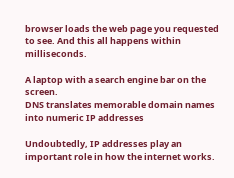browser loads the web page you requested to see. And this all happens within milliseconds.

A laptop with a search engine bar on the screen.
DNS translates memorable domain names into numeric IP addresses

Undoubtedly, IP addresses play an important role in how the internet works.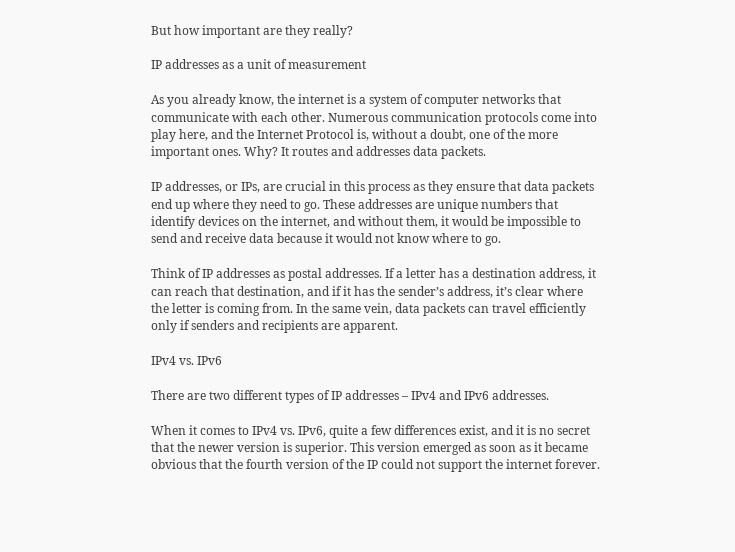But how important are they really?

IP addresses as a unit of measurement

As you already know, the internet is a system of computer networks that communicate with each other. Numerous communication protocols come into play here, and the Internet Protocol is, without a doubt, one of the more important ones. Why? It routes and addresses data packets.

IP addresses, or IPs, are crucial in this process as they ensure that data packets end up where they need to go. These addresses are unique numbers that identify devices on the internet, and without them, it would be impossible to send and receive data because it would not know where to go.

Think of IP addresses as postal addresses. If a letter has a destination address, it can reach that destination, and if it has the sender’s address, it’s clear where the letter is coming from. In the same vein, data packets can travel efficiently only if senders and recipients are apparent.

IPv4 vs. IPv6

There are two different types of IP addresses – IPv4 and IPv6 addresses.

When it comes to IPv4 vs. IPv6, quite a few differences exist, and it is no secret that the newer version is superior. This version emerged as soon as it became obvious that the fourth version of the IP could not support the internet forever.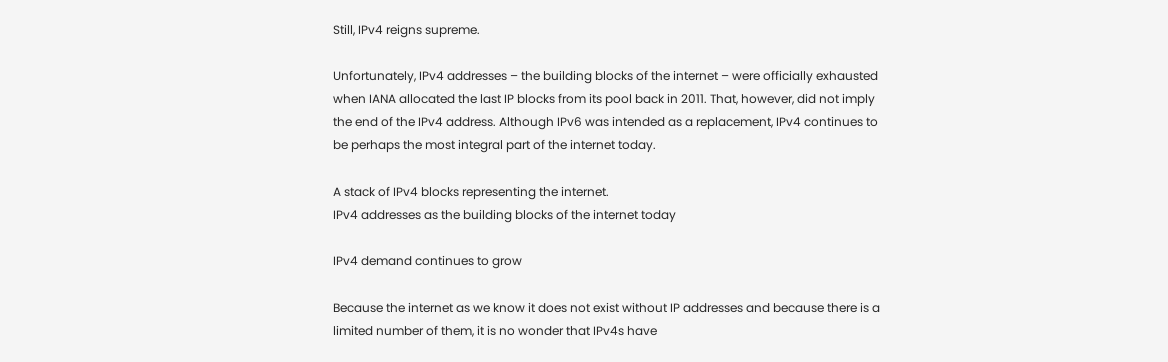Still, IPv4 reigns supreme.

Unfortunately, IPv4 addresses – the building blocks of the internet – were officially exhausted when IANA allocated the last IP blocks from its pool back in 2011. That, however, did not imply the end of the IPv4 address. Although IPv6 was intended as a replacement, IPv4 continues to be perhaps the most integral part of the internet today.

A stack of IPv4 blocks representing the internet.
IPv4 addresses as the building blocks of the internet today

IPv4 demand continues to grow

Because the internet as we know it does not exist without IP addresses and because there is a limited number of them, it is no wonder that IPv4s have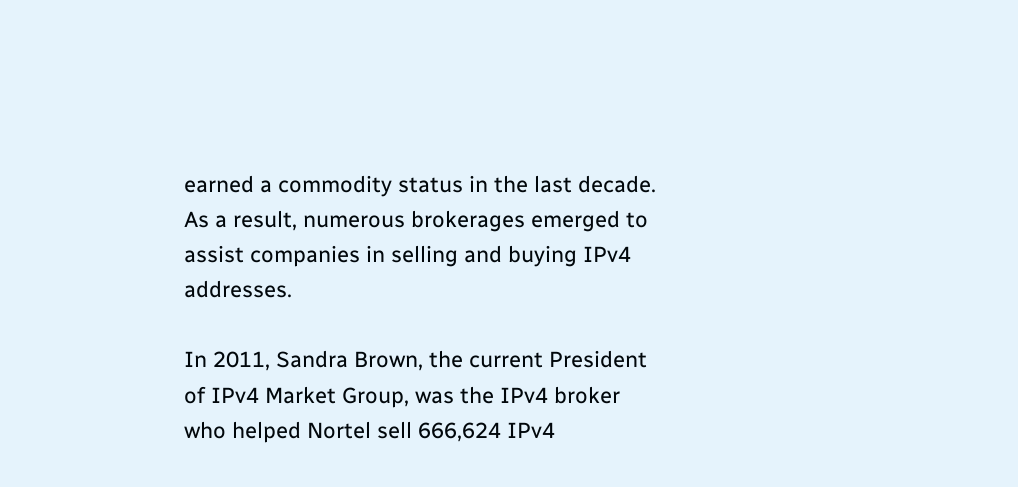earned a commodity status in the last decade. As a result, numerous brokerages emerged to assist companies in selling and buying IPv4 addresses.

In 2011, Sandra Brown, the current President of IPv4 Market Group, was the IPv4 broker who helped Nortel sell 666,624 IPv4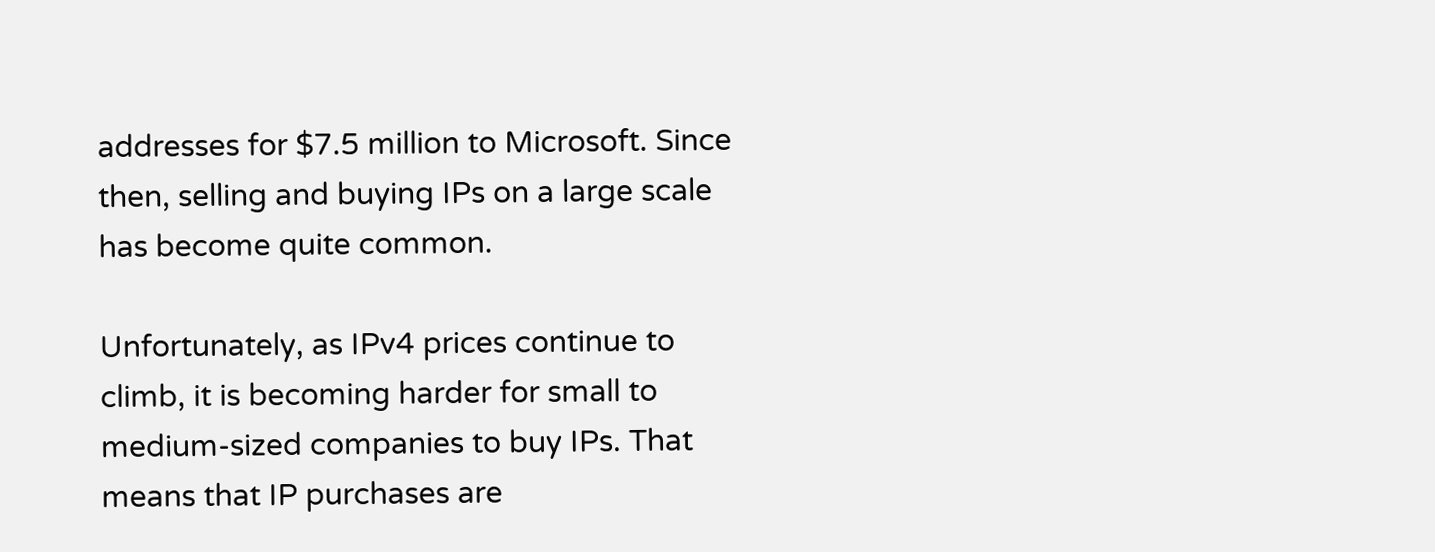addresses for $7.5 million to Microsoft. Since then, selling and buying IPs on a large scale has become quite common.

Unfortunately, as IPv4 prices continue to climb, it is becoming harder for small to medium-sized companies to buy IPs. That means that IP purchases are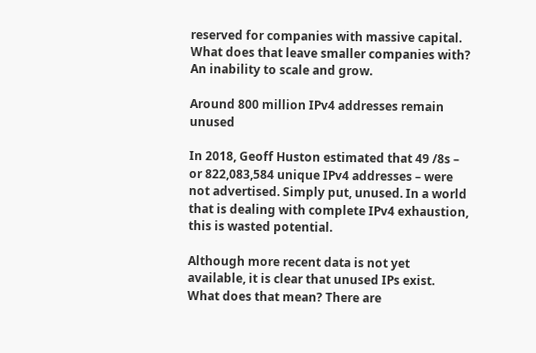reserved for companies with massive capital. What does that leave smaller companies with? An inability to scale and grow.

Around 800 million IPv4 addresses remain unused

In 2018, Geoff Huston estimated that 49 /8s – or 822,083,584 unique IPv4 addresses – were not advertised. Simply put, unused. In a world that is dealing with complete IPv4 exhaustion, this is wasted potential.

Although more recent data is not yet available, it is clear that unused IPs exist. What does that mean? There are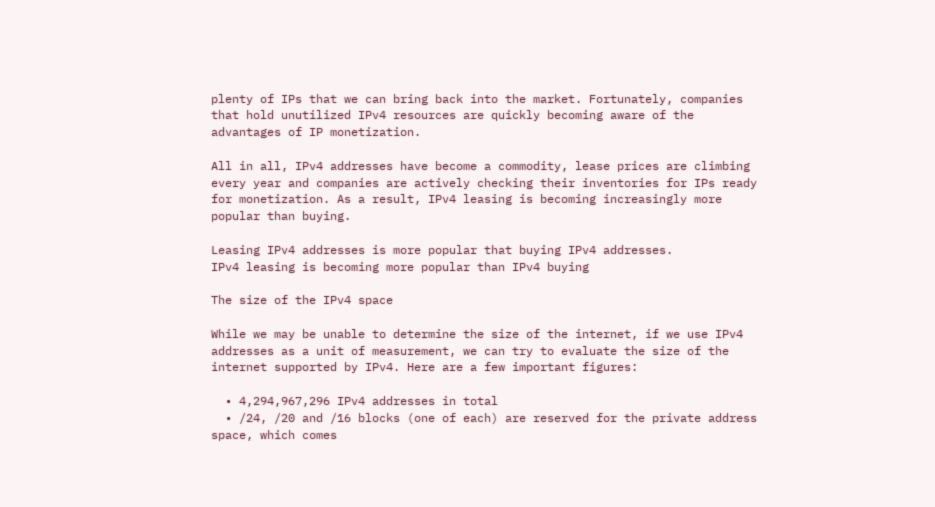plenty of IPs that we can bring back into the market. Fortunately, companies that hold unutilized IPv4 resources are quickly becoming aware of the advantages of IP monetization.

All in all, IPv4 addresses have become a commodity, lease prices are climbing every year and companies are actively checking their inventories for IPs ready for monetization. As a result, IPv4 leasing is becoming increasingly more popular than buying.

Leasing IPv4 addresses is more popular that buying IPv4 addresses.
IPv4 leasing is becoming more popular than IPv4 buying

The size of the IPv4 space

While we may be unable to determine the size of the internet, if we use IPv4 addresses as a unit of measurement, we can try to evaluate the size of the internet supported by IPv4. Here are a few important figures:

  • 4,294,967,296 IPv4 addresses in total
  • /24, /20 and /16 blocks (one of each) are reserved for the private address space, which comes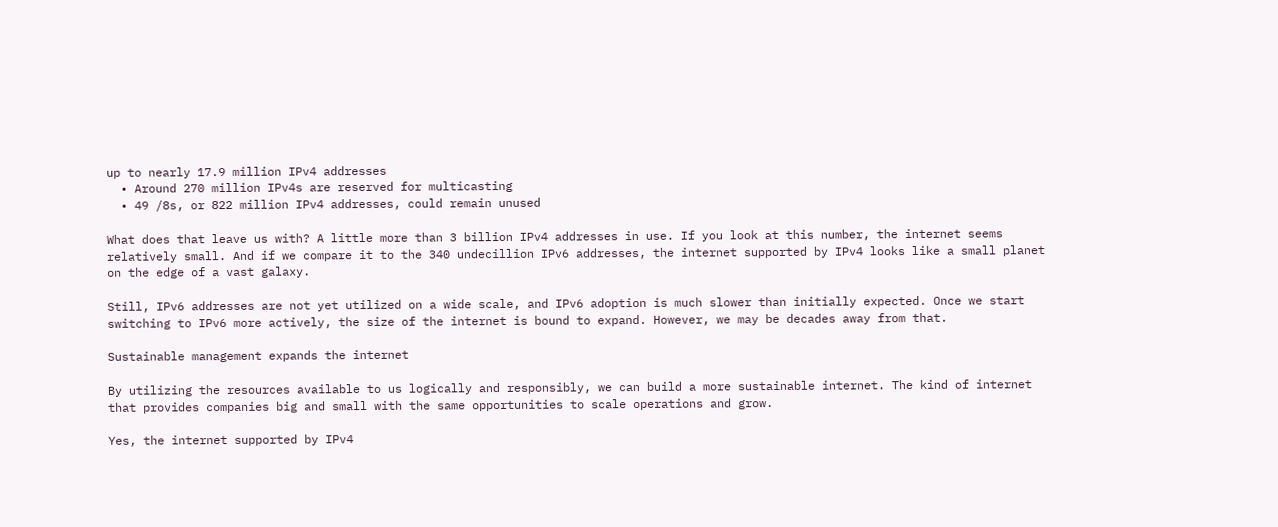up to nearly 17.9 million IPv4 addresses
  • Around 270 million IPv4s are reserved for multicasting
  • 49 /8s, or 822 million IPv4 addresses, could remain unused

What does that leave us with? A little more than 3 billion IPv4 addresses in use. If you look at this number, the internet seems relatively small. And if we compare it to the 340 undecillion IPv6 addresses, the internet supported by IPv4 looks like a small planet on the edge of a vast galaxy.

Still, IPv6 addresses are not yet utilized on a wide scale, and IPv6 adoption is much slower than initially expected. Once we start switching to IPv6 more actively, the size of the internet is bound to expand. However, we may be decades away from that.

Sustainable management expands the internet

By utilizing the resources available to us logically and responsibly, we can build a more sustainable internet. The kind of internet that provides companies big and small with the same opportunities to scale operations and grow.

Yes, the internet supported by IPv4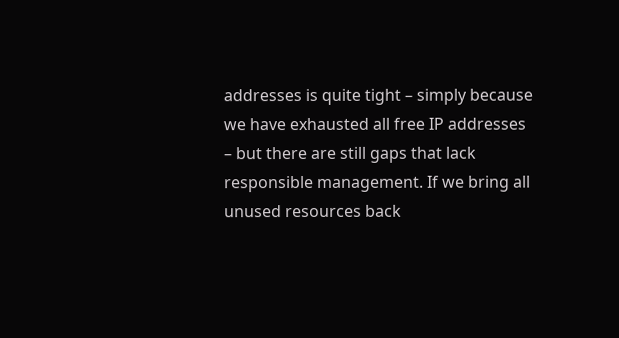addresses is quite tight – simply because we have exhausted all free IP addresses – but there are still gaps that lack responsible management. If we bring all unused resources back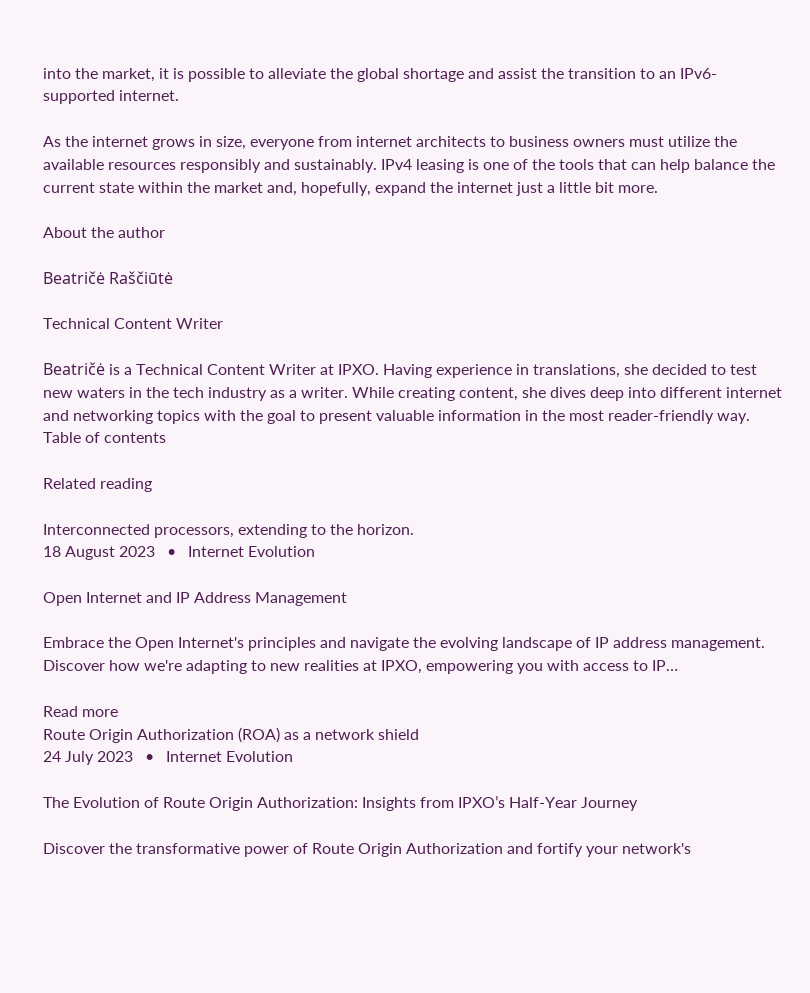into the market, it is possible to alleviate the global shortage and assist the transition to an IPv6-supported internet.

As the internet grows in size, everyone from internet architects to business owners must utilize the available resources responsibly and sustainably. IPv4 leasing is one of the tools that can help balance the current state within the market and, hopefully, expand the internet just a little bit more.

About the author

Beatričė Raščiūtė

Technical Content Writer

Beatričė is a Technical Content Writer at IPXO. Having experience in translations, she decided to test new waters in the tech industry as a writer. While creating content, she dives deep into different internet and networking topics with the goal to present valuable information in the most reader-friendly way.
Table of contents

Related reading

Interconnected processors, extending to the horizon.
18 August 2023   •   Internet Evolution

Open Internet and IP Address Management

Embrace the Open Internet's principles and navigate the evolving landscape of IP address management. Discover how we're adapting to new realities at IPXO, empowering you with access to IP…

Read more
Route Origin Authorization (ROA) as a network shield
24 July 2023   •   Internet Evolution

The Evolution of Route Origin Authorization: Insights from IPXO’s Half-Year Journey

Discover the transformative power of Route Origin Authorization and fortify your network's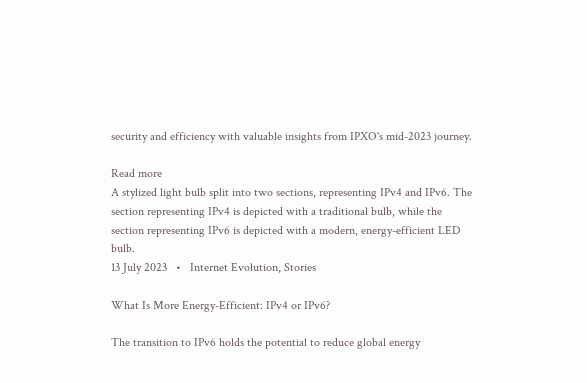security and efficiency with valuable insights from IPXO's mid-2023 journey.

Read more
A stylized light bulb split into two sections, representing IPv4 and IPv6. The section representing IPv4 is depicted with a traditional bulb, while the section representing IPv6 is depicted with a modern, energy-efficient LED bulb.
13 July 2023   •   Internet Evolution, Stories

What Is More Energy-Efficient: IPv4 or IPv6?

The transition to IPv6 holds the potential to reduce global energy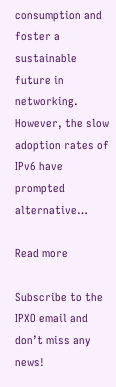consumption and foster a sustainable future in networking. However, the slow adoption rates of IPv6 have prompted alternative…

Read more

Subscribe to the IPXO email and don’t miss any news!